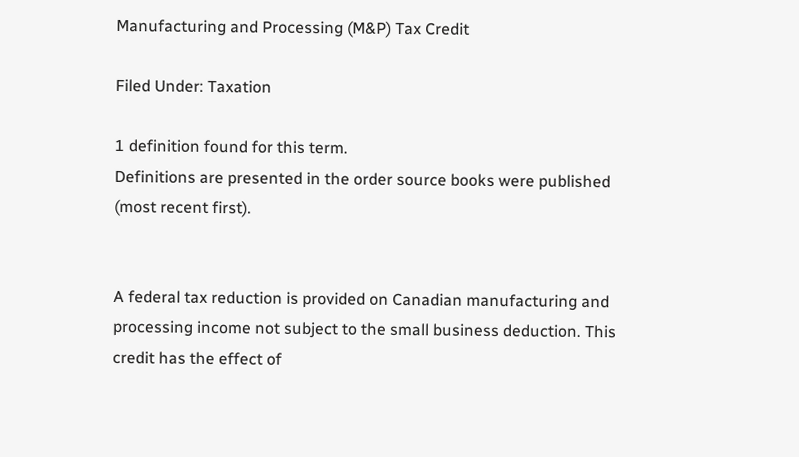Manufacturing and Processing (M&P) Tax Credit

Filed Under: Taxation

1 definition found for this term.
Definitions are presented in the order source books were published (most recent first).


A federal tax reduction is provided on Canadian manufacturing and processing income not subject to the small business deduction. This credit has the effect of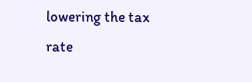lowering the tax rate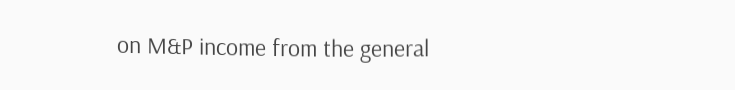on M&P income from the general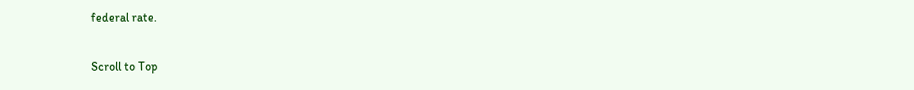federal rate.

Scroll to Top